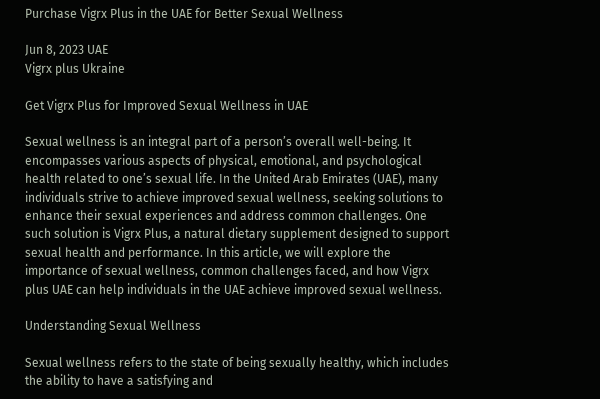Purchase Vigrx Plus in the UAE for Better Sexual Wellness

Jun 8, 2023 UAE
Vigrx plus Ukraine

Get Vigrx Plus for Improved Sexual Wellness in UAE

Sexual wellness is an integral part of a person’s overall well-being. It encompasses various aspects of physical, emotional, and psychological health related to one’s sexual life. In the United Arab Emirates (UAE), many individuals strive to achieve improved sexual wellness, seeking solutions to enhance their sexual experiences and address common challenges. One such solution is Vigrx Plus, a natural dietary supplement designed to support sexual health and performance. In this article, we will explore the importance of sexual wellness, common challenges faced, and how Vigrx plus UAE can help individuals in the UAE achieve improved sexual wellness.

Understanding Sexual Wellness

Sexual wellness refers to the state of being sexually healthy, which includes the ability to have a satisfying and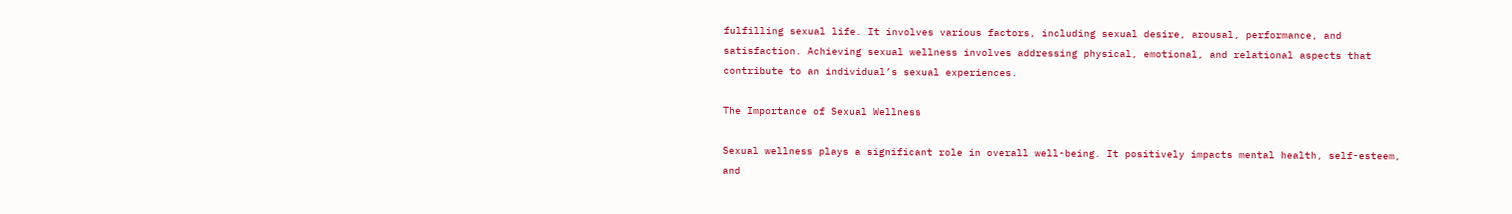fulfilling sexual life. It involves various factors, including sexual desire, arousal, performance, and satisfaction. Achieving sexual wellness involves addressing physical, emotional, and relational aspects that contribute to an individual’s sexual experiences.

The Importance of Sexual Wellness

Sexual wellness plays a significant role in overall well-being. It positively impacts mental health, self-esteem, and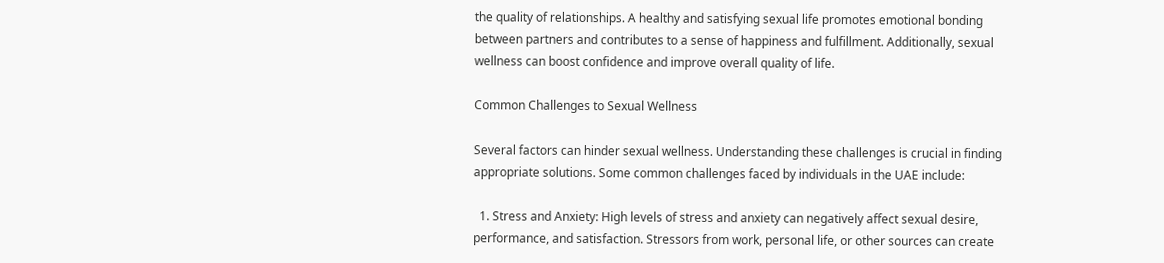the quality of relationships. A healthy and satisfying sexual life promotes emotional bonding between partners and contributes to a sense of happiness and fulfillment. Additionally, sexual wellness can boost confidence and improve overall quality of life.

Common Challenges to Sexual Wellness

Several factors can hinder sexual wellness. Understanding these challenges is crucial in finding appropriate solutions. Some common challenges faced by individuals in the UAE include:

  1. Stress and Anxiety: High levels of stress and anxiety can negatively affect sexual desire, performance, and satisfaction. Stressors from work, personal life, or other sources can create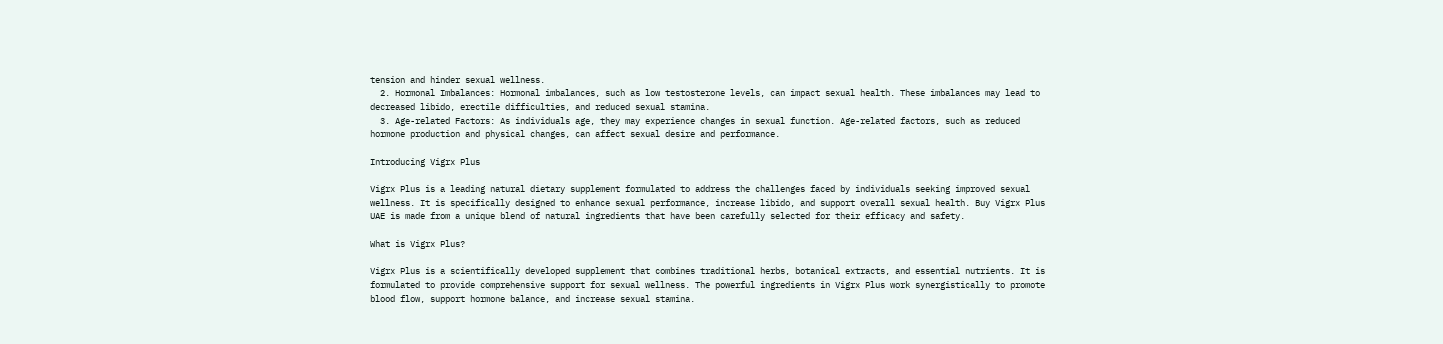tension and hinder sexual wellness.
  2. Hormonal Imbalances: Hormonal imbalances, such as low testosterone levels, can impact sexual health. These imbalances may lead to decreased libido, erectile difficulties, and reduced sexual stamina.
  3. Age-related Factors: As individuals age, they may experience changes in sexual function. Age-related factors, such as reduced hormone production and physical changes, can affect sexual desire and performance.

Introducing Vigrx Plus

Vigrx Plus is a leading natural dietary supplement formulated to address the challenges faced by individuals seeking improved sexual wellness. It is specifically designed to enhance sexual performance, increase libido, and support overall sexual health. Buy Vigrx Plus UAE is made from a unique blend of natural ingredients that have been carefully selected for their efficacy and safety.

What is Vigrx Plus?

Vigrx Plus is a scientifically developed supplement that combines traditional herbs, botanical extracts, and essential nutrients. It is formulated to provide comprehensive support for sexual wellness. The powerful ingredients in Vigrx Plus work synergistically to promote blood flow, support hormone balance, and increase sexual stamina.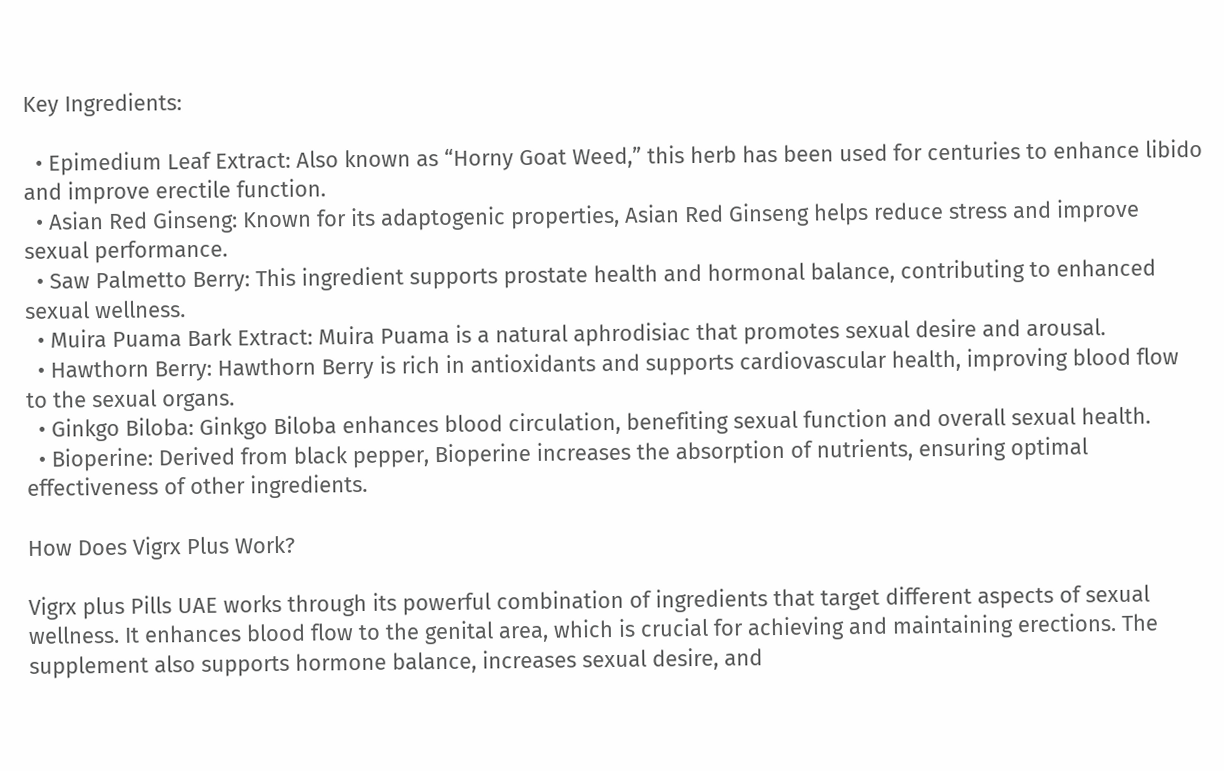Key Ingredients:

  • Epimedium Leaf Extract: Also known as “Horny Goat Weed,” this herb has been used for centuries to enhance libido and improve erectile function.
  • Asian Red Ginseng: Known for its adaptogenic properties, Asian Red Ginseng helps reduce stress and improve sexual performance.
  • Saw Palmetto Berry: This ingredient supports prostate health and hormonal balance, contributing to enhanced sexual wellness.
  • Muira Puama Bark Extract: Muira Puama is a natural aphrodisiac that promotes sexual desire and arousal.
  • Hawthorn Berry: Hawthorn Berry is rich in antioxidants and supports cardiovascular health, improving blood flow to the sexual organs.
  • Ginkgo Biloba: Ginkgo Biloba enhances blood circulation, benefiting sexual function and overall sexual health.
  • Bioperine: Derived from black pepper, Bioperine increases the absorption of nutrients, ensuring optimal effectiveness of other ingredients.

How Does Vigrx Plus Work?

Vigrx plus Pills UAE works through its powerful combination of ingredients that target different aspects of sexual wellness. It enhances blood flow to the genital area, which is crucial for achieving and maintaining erections. The supplement also supports hormone balance, increases sexual desire, and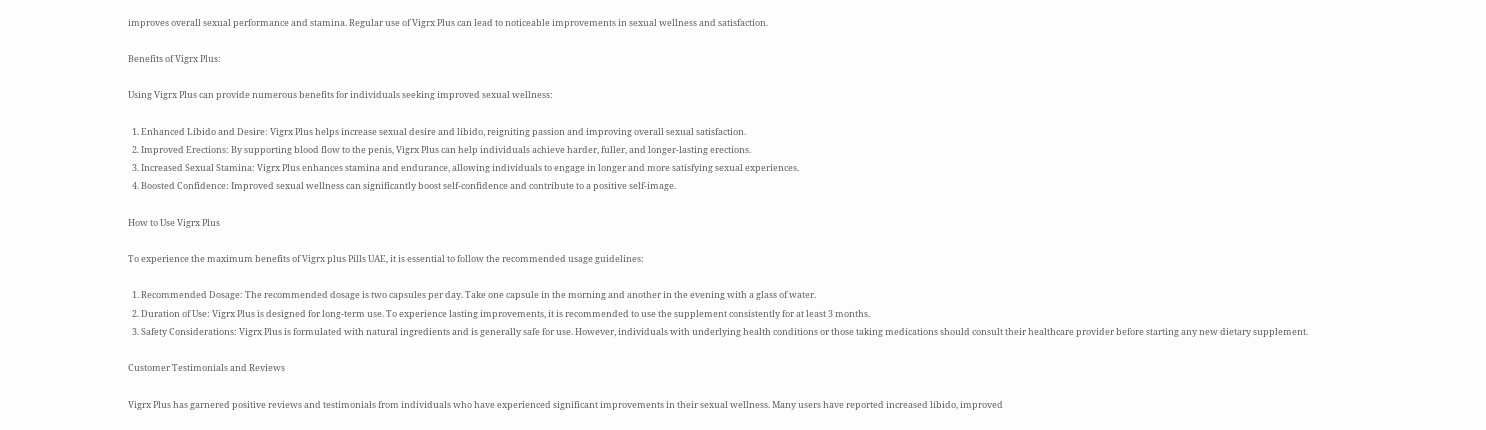improves overall sexual performance and stamina. Regular use of Vigrx Plus can lead to noticeable improvements in sexual wellness and satisfaction.

Benefits of Vigrx Plus:

Using Vigrx Plus can provide numerous benefits for individuals seeking improved sexual wellness:

  1. Enhanced Libido and Desire: Vigrx Plus helps increase sexual desire and libido, reigniting passion and improving overall sexual satisfaction.
  2. Improved Erections: By supporting blood flow to the penis, Vigrx Plus can help individuals achieve harder, fuller, and longer-lasting erections.
  3. Increased Sexual Stamina: Vigrx Plus enhances stamina and endurance, allowing individuals to engage in longer and more satisfying sexual experiences.
  4. Boosted Confidence: Improved sexual wellness can significantly boost self-confidence and contribute to a positive self-image.

How to Use Vigrx Plus

To experience the maximum benefits of Vigrx plus Pills UAE, it is essential to follow the recommended usage guidelines:

  1. Recommended Dosage: The recommended dosage is two capsules per day. Take one capsule in the morning and another in the evening with a glass of water.
  2. Duration of Use: Vigrx Plus is designed for long-term use. To experience lasting improvements, it is recommended to use the supplement consistently for at least 3 months.
  3. Safety Considerations: Vigrx Plus is formulated with natural ingredients and is generally safe for use. However, individuals with underlying health conditions or those taking medications should consult their healthcare provider before starting any new dietary supplement.

Customer Testimonials and Reviews

Vigrx Plus has garnered positive reviews and testimonials from individuals who have experienced significant improvements in their sexual wellness. Many users have reported increased libido, improved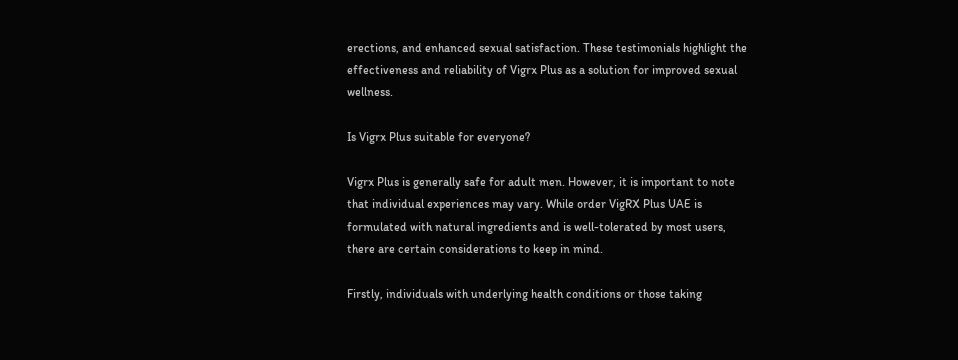erections, and enhanced sexual satisfaction. These testimonials highlight the effectiveness and reliability of Vigrx Plus as a solution for improved sexual wellness.

Is Vigrx Plus suitable for everyone?

Vigrx Plus is generally safe for adult men. However, it is important to note that individual experiences may vary. While order VigRX Plus UAE is formulated with natural ingredients and is well-tolerated by most users, there are certain considerations to keep in mind.

Firstly, individuals with underlying health conditions or those taking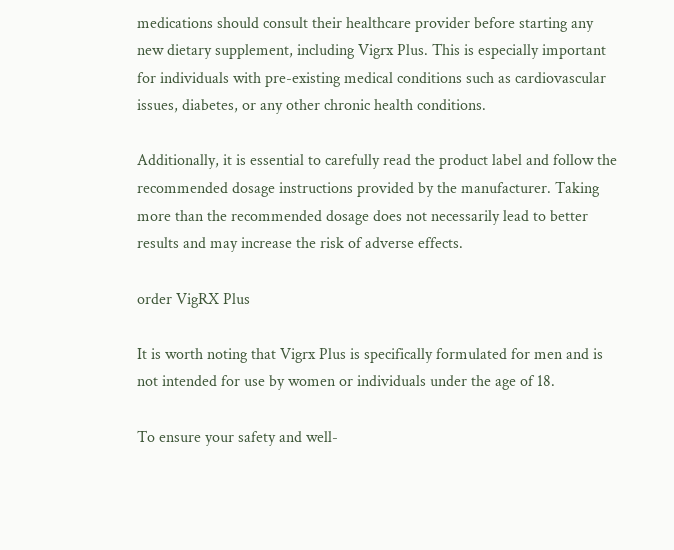medications should consult their healthcare provider before starting any new dietary supplement, including Vigrx Plus. This is especially important for individuals with pre-existing medical conditions such as cardiovascular issues, diabetes, or any other chronic health conditions.

Additionally, it is essential to carefully read the product label and follow the recommended dosage instructions provided by the manufacturer. Taking more than the recommended dosage does not necessarily lead to better results and may increase the risk of adverse effects.

order VigRX Plus

It is worth noting that Vigrx Plus is specifically formulated for men and is not intended for use by women or individuals under the age of 18.

To ensure your safety and well-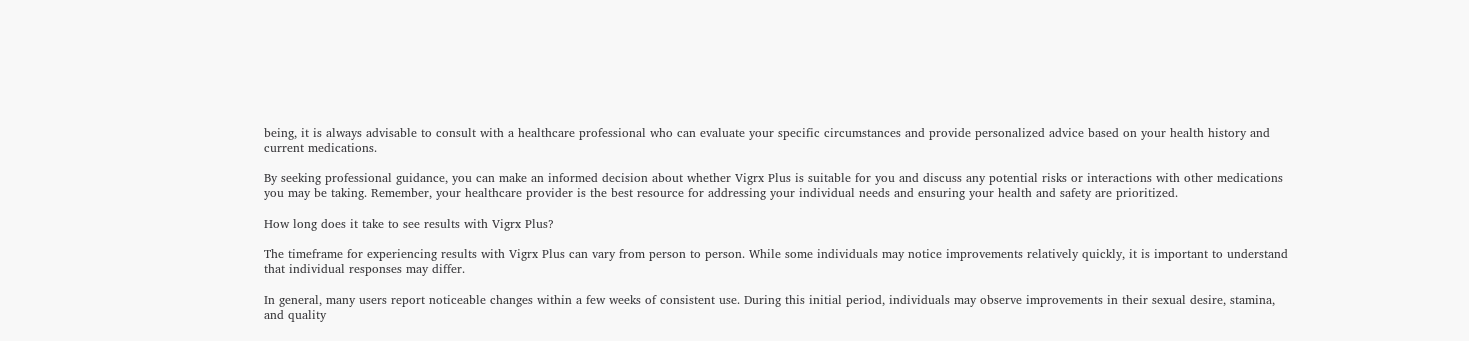being, it is always advisable to consult with a healthcare professional who can evaluate your specific circumstances and provide personalized advice based on your health history and current medications.

By seeking professional guidance, you can make an informed decision about whether Vigrx Plus is suitable for you and discuss any potential risks or interactions with other medications you may be taking. Remember, your healthcare provider is the best resource for addressing your individual needs and ensuring your health and safety are prioritized.

How long does it take to see results with Vigrx Plus?

The timeframe for experiencing results with Vigrx Plus can vary from person to person. While some individuals may notice improvements relatively quickly, it is important to understand that individual responses may differ.

In general, many users report noticeable changes within a few weeks of consistent use. During this initial period, individuals may observe improvements in their sexual desire, stamina, and quality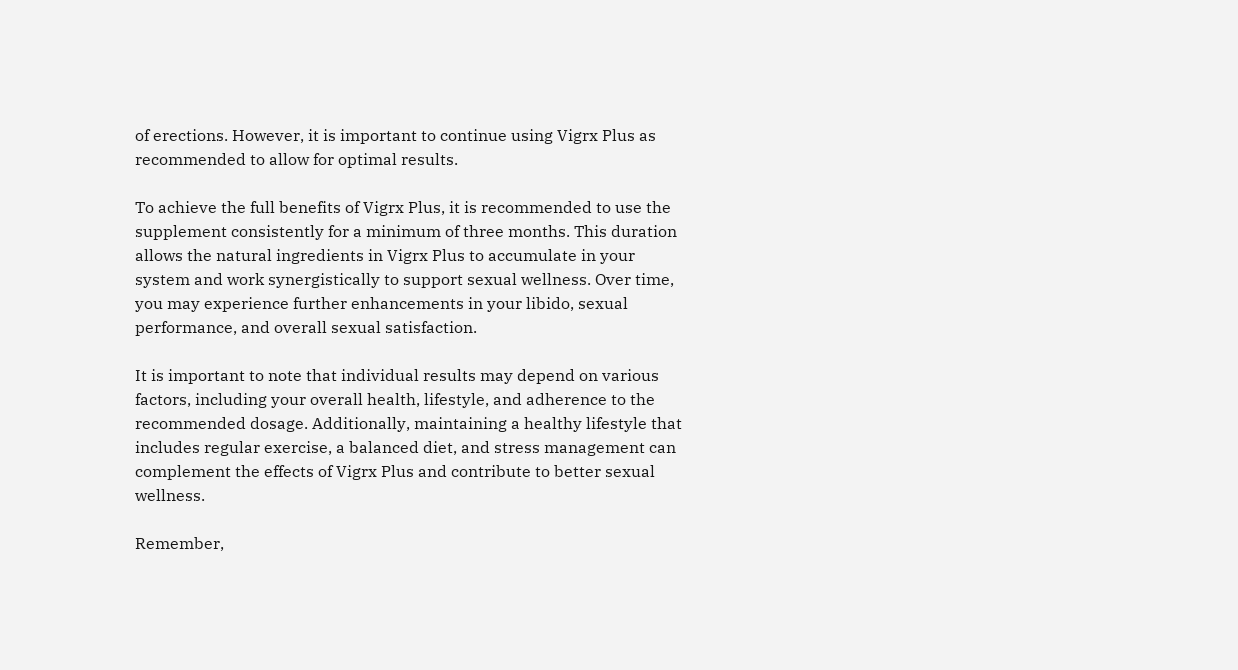of erections. However, it is important to continue using Vigrx Plus as recommended to allow for optimal results.

To achieve the full benefits of Vigrx Plus, it is recommended to use the supplement consistently for a minimum of three months. This duration allows the natural ingredients in Vigrx Plus to accumulate in your system and work synergistically to support sexual wellness. Over time, you may experience further enhancements in your libido, sexual performance, and overall sexual satisfaction.

It is important to note that individual results may depend on various factors, including your overall health, lifestyle, and adherence to the recommended dosage. Additionally, maintaining a healthy lifestyle that includes regular exercise, a balanced diet, and stress management can complement the effects of Vigrx Plus and contribute to better sexual wellness.

Remember,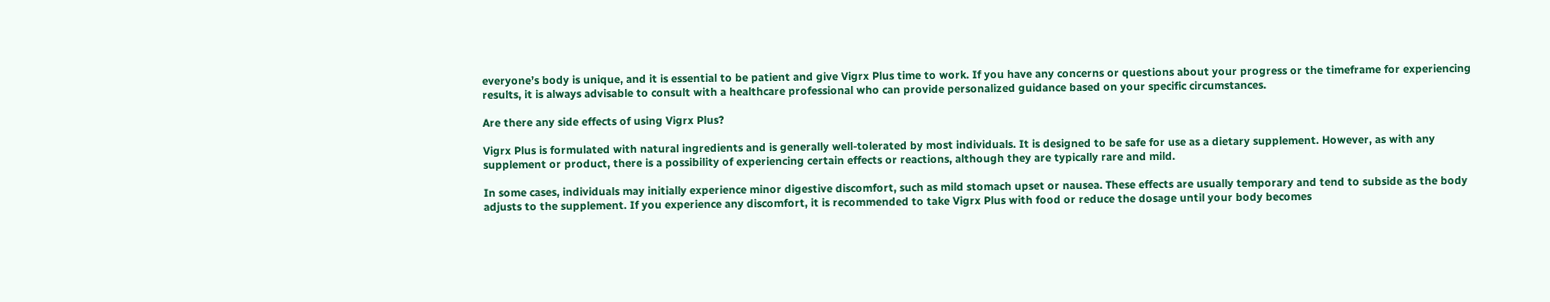everyone’s body is unique, and it is essential to be patient and give Vigrx Plus time to work. If you have any concerns or questions about your progress or the timeframe for experiencing results, it is always advisable to consult with a healthcare professional who can provide personalized guidance based on your specific circumstances.

Are there any side effects of using Vigrx Plus?

Vigrx Plus is formulated with natural ingredients and is generally well-tolerated by most individuals. It is designed to be safe for use as a dietary supplement. However, as with any supplement or product, there is a possibility of experiencing certain effects or reactions, although they are typically rare and mild.

In some cases, individuals may initially experience minor digestive discomfort, such as mild stomach upset or nausea. These effects are usually temporary and tend to subside as the body adjusts to the supplement. If you experience any discomfort, it is recommended to take Vigrx Plus with food or reduce the dosage until your body becomes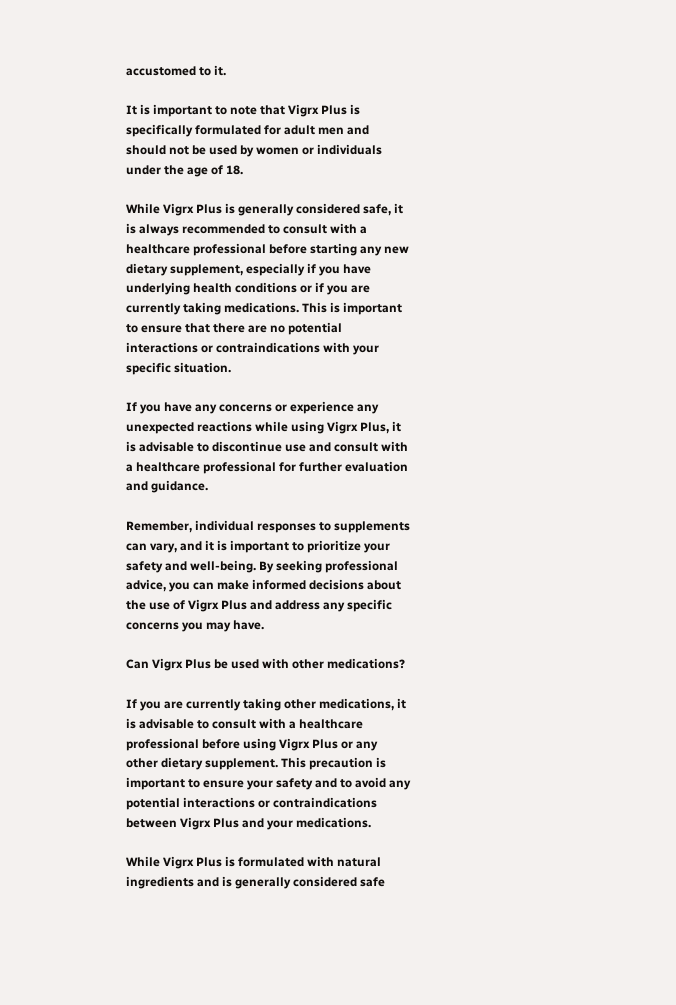accustomed to it.

It is important to note that Vigrx Plus is specifically formulated for adult men and should not be used by women or individuals under the age of 18.

While Vigrx Plus is generally considered safe, it is always recommended to consult with a healthcare professional before starting any new dietary supplement, especially if you have underlying health conditions or if you are currently taking medications. This is important to ensure that there are no potential interactions or contraindications with your specific situation.

If you have any concerns or experience any unexpected reactions while using Vigrx Plus, it is advisable to discontinue use and consult with a healthcare professional for further evaluation and guidance.

Remember, individual responses to supplements can vary, and it is important to prioritize your safety and well-being. By seeking professional advice, you can make informed decisions about the use of Vigrx Plus and address any specific concerns you may have.

Can Vigrx Plus be used with other medications?

If you are currently taking other medications, it is advisable to consult with a healthcare professional before using Vigrx Plus or any other dietary supplement. This precaution is important to ensure your safety and to avoid any potential interactions or contraindications between Vigrx Plus and your medications.

While Vigrx Plus is formulated with natural ingredients and is generally considered safe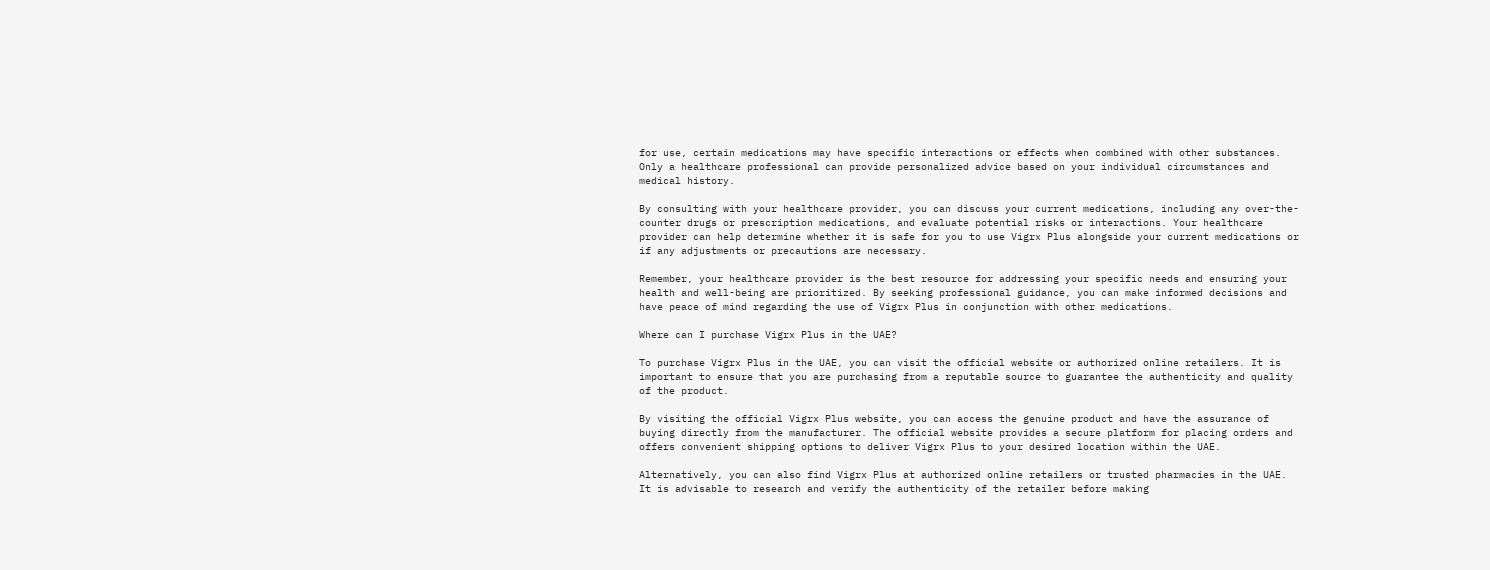for use, certain medications may have specific interactions or effects when combined with other substances. Only a healthcare professional can provide personalized advice based on your individual circumstances and medical history.

By consulting with your healthcare provider, you can discuss your current medications, including any over-the-counter drugs or prescription medications, and evaluate potential risks or interactions. Your healthcare provider can help determine whether it is safe for you to use Vigrx Plus alongside your current medications or if any adjustments or precautions are necessary.

Remember, your healthcare provider is the best resource for addressing your specific needs and ensuring your health and well-being are prioritized. By seeking professional guidance, you can make informed decisions and have peace of mind regarding the use of Vigrx Plus in conjunction with other medications.

Where can I purchase Vigrx Plus in the UAE?

To purchase Vigrx Plus in the UAE, you can visit the official website or authorized online retailers. It is important to ensure that you are purchasing from a reputable source to guarantee the authenticity and quality of the product.

By visiting the official Vigrx Plus website, you can access the genuine product and have the assurance of buying directly from the manufacturer. The official website provides a secure platform for placing orders and offers convenient shipping options to deliver Vigrx Plus to your desired location within the UAE.

Alternatively, you can also find Vigrx Plus at authorized online retailers or trusted pharmacies in the UAE. It is advisable to research and verify the authenticity of the retailer before making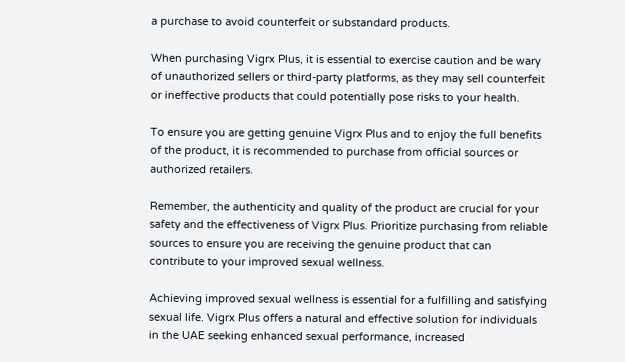a purchase to avoid counterfeit or substandard products.

When purchasing Vigrx Plus, it is essential to exercise caution and be wary of unauthorized sellers or third-party platforms, as they may sell counterfeit or ineffective products that could potentially pose risks to your health.

To ensure you are getting genuine Vigrx Plus and to enjoy the full benefits of the product, it is recommended to purchase from official sources or authorized retailers.

Remember, the authenticity and quality of the product are crucial for your safety and the effectiveness of Vigrx Plus. Prioritize purchasing from reliable sources to ensure you are receiving the genuine product that can contribute to your improved sexual wellness.

Achieving improved sexual wellness is essential for a fulfilling and satisfying sexual life. Vigrx Plus offers a natural and effective solution for individuals in the UAE seeking enhanced sexual performance, increased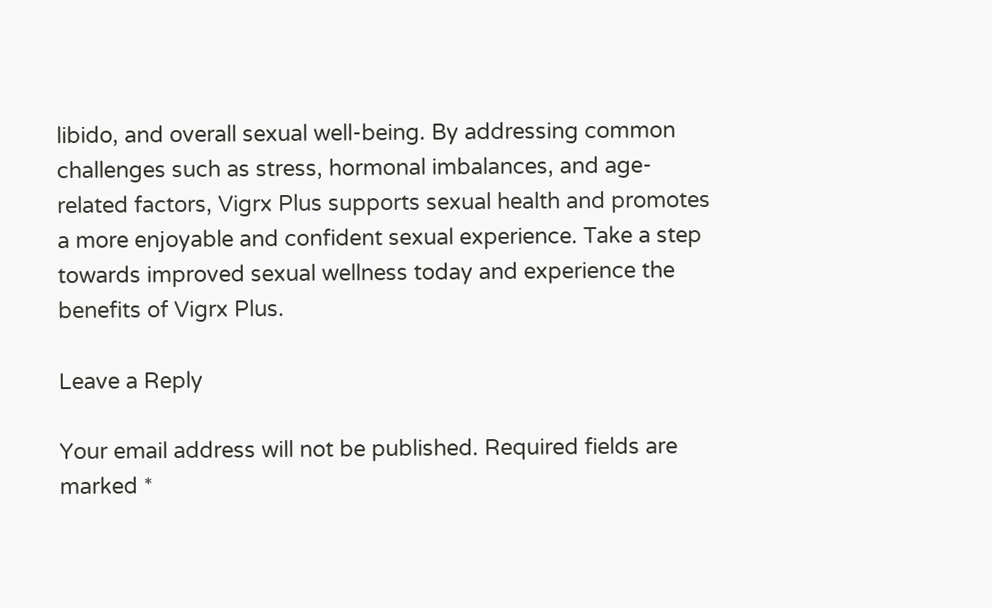libido, and overall sexual well-being. By addressing common challenges such as stress, hormonal imbalances, and age-related factors, Vigrx Plus supports sexual health and promotes a more enjoyable and confident sexual experience. Take a step towards improved sexual wellness today and experience the benefits of Vigrx Plus.

Leave a Reply

Your email address will not be published. Required fields are marked *